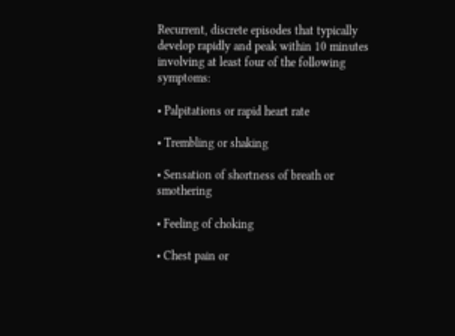Recurrent, discrete episodes that typically develop rapidly and peak within 10 minutes involving at least four of the following symptoms:

• Palpitations or rapid heart rate

• Trembling or shaking

• Sensation of shortness of breath or smothering

• Feeling of choking

• Chest pain or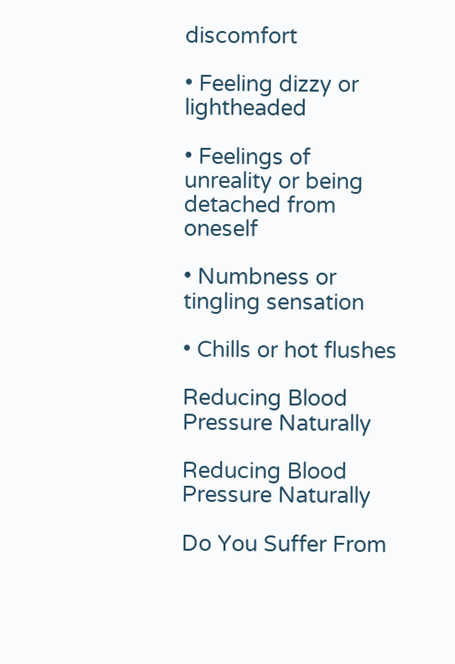discomfort

• Feeling dizzy or lightheaded

• Feelings of unreality or being detached from oneself

• Numbness or tingling sensation

• Chills or hot flushes

Reducing Blood Pressure Naturally

Reducing Blood Pressure Naturally

Do You Suffer From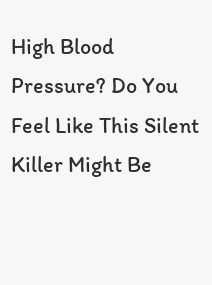High Blood Pressure? Do You Feel Like This Silent Killer Might Be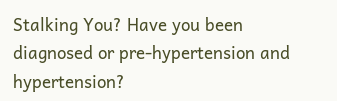Stalking You? Have you been diagnosed or pre-hypertension and hypertension?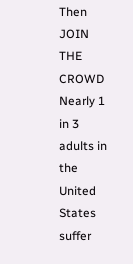Then JOIN THE CROWD Nearly 1 in 3 adults in the United States suffer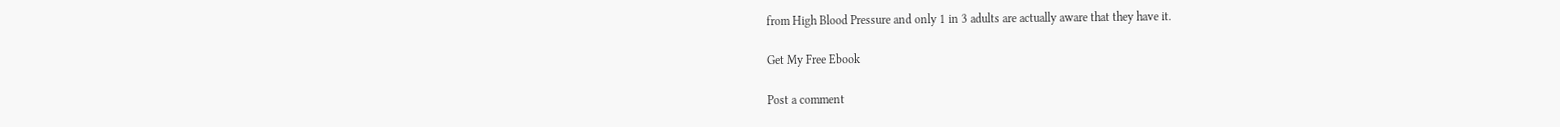from High Blood Pressure and only 1 in 3 adults are actually aware that they have it.

Get My Free Ebook

Post a comment